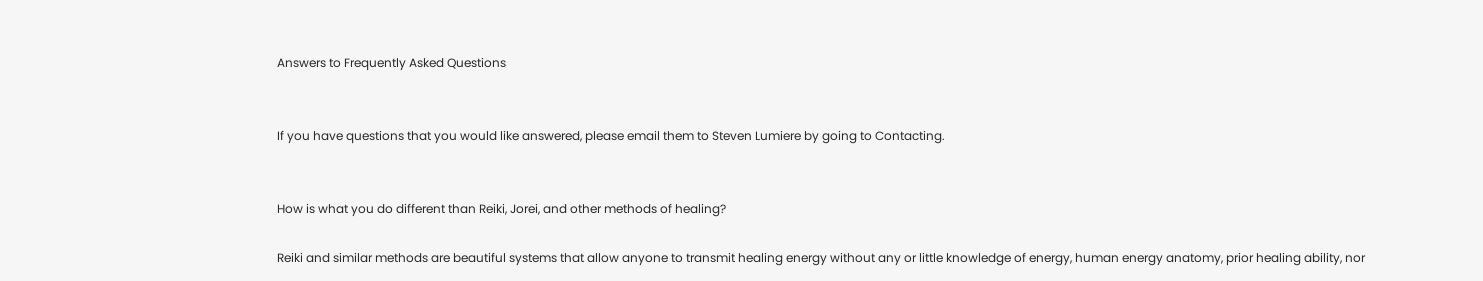Answers to Frequently Asked Questions


If you have questions that you would like answered, please email them to Steven Lumiere by going to Contacting.


How is what you do different than Reiki, Jorei, and other methods of healing?

Reiki and similar methods are beautiful systems that allow anyone to transmit healing energy without any or little knowledge of energy, human energy anatomy, prior healing ability, nor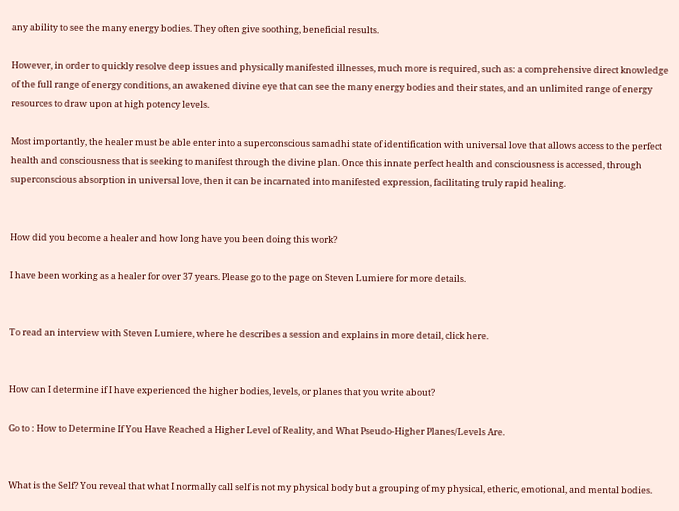any ability to see the many energy bodies. They often give soothing, beneficial results.

However, in order to quickly resolve deep issues and physically manifested illnesses, much more is required, such as: a comprehensive direct knowledge of the full range of energy conditions, an awakened divine eye that can see the many energy bodies and their states, and an unlimited range of energy resources to draw upon at high potency levels.

Most importantly, the healer must be able enter into a superconscious samadhi state of identification with universal love that allows access to the perfect health and consciousness that is seeking to manifest through the divine plan. Once this innate perfect health and consciousness is accessed, through superconscious absorption in universal love, then it can be incarnated into manifested expression, facilitating truly rapid healing.


How did you become a healer and how long have you been doing this work?

I have been working as a healer for over 37 years. Please go to the page on Steven Lumiere for more details.


To read an interview with Steven Lumiere, where he describes a session and explains in more detail, click here.


How can I determine if I have experienced the higher bodies, levels, or planes that you write about?

Go to : How to Determine If You Have Reached a Higher Level of Reality, and What Pseudo-Higher Planes/Levels Are.


What is the Self? You reveal that what I normally call self is not my physical body but a grouping of my physical, etheric, emotional, and mental bodies.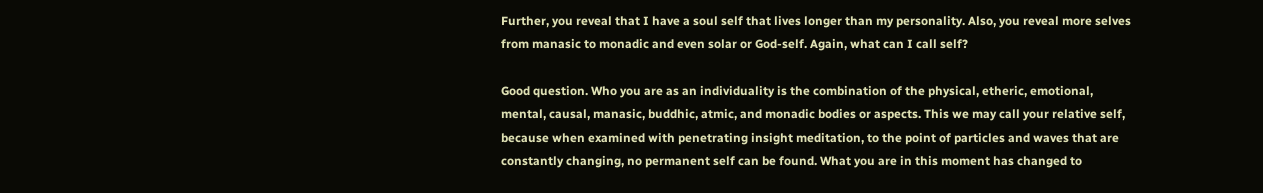Further, you reveal that I have a soul self that lives longer than my personality. Also, you reveal more selves from manasic to monadic and even solar or God-self. Again, what can I call self?

Good question. Who you are as an individuality is the combination of the physical, etheric, emotional, mental, causal, manasic, buddhic, atmic, and monadic bodies or aspects. This we may call your relative self, because when examined with penetrating insight meditation, to the point of particles and waves that are constantly changing, no permanent self can be found. What you are in this moment has changed to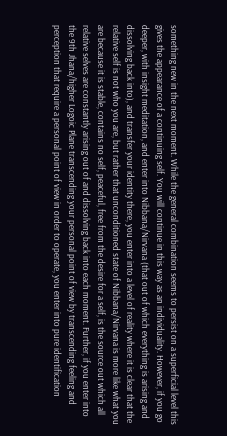something new in the next moment. While the general combination seems to persist on a superficial level this gives the appearance of a continuing self. You will continue in this way as an individuality. However, if you go deeper, with insight meditation, and enter into Nibbana/Nirvana (that out of which everything is arising and dissolving back into), and transfer your identity there, you enter into a level of reality where it is clear that the relative self is not who you are, but rather that unconditioned state of Nibbana/Nirvana is more like what you are because it is stable, contains no self, peaceful, free from the desire for a self, is the source out which all relative selves are constantly arising out of and dissolving back into each moment. Further, if you enter into the 9th Jhana/higher Logoic Plane transcending your personal point of view by transcending feeling and perception that require a personal point of view in order to operate, you enter into pure identification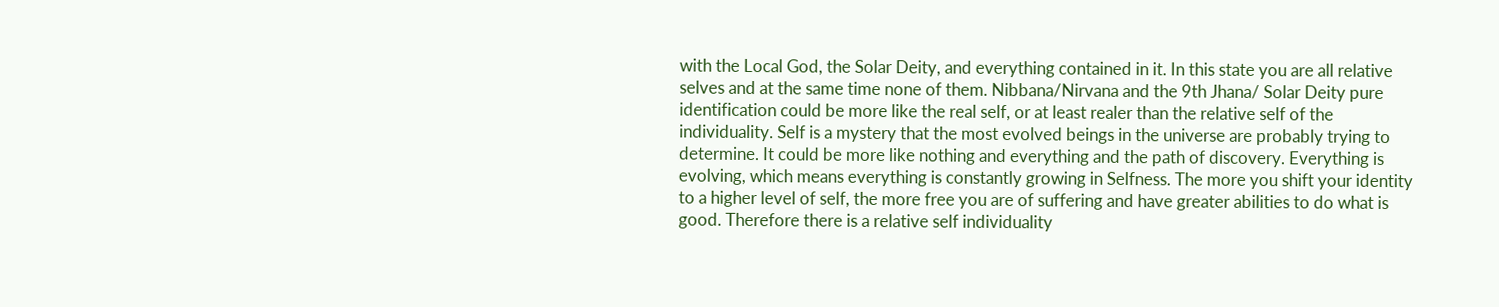with the Local God, the Solar Deity, and everything contained in it. In this state you are all relative selves and at the same time none of them. Nibbana/Nirvana and the 9th Jhana/ Solar Deity pure identification could be more like the real self, or at least realer than the relative self of the individuality. Self is a mystery that the most evolved beings in the universe are probably trying to determine. It could be more like nothing and everything and the path of discovery. Everything is evolving, which means everything is constantly growing in Selfness. The more you shift your identity to a higher level of self, the more free you are of suffering and have greater abilities to do what is good. Therefore there is a relative self individuality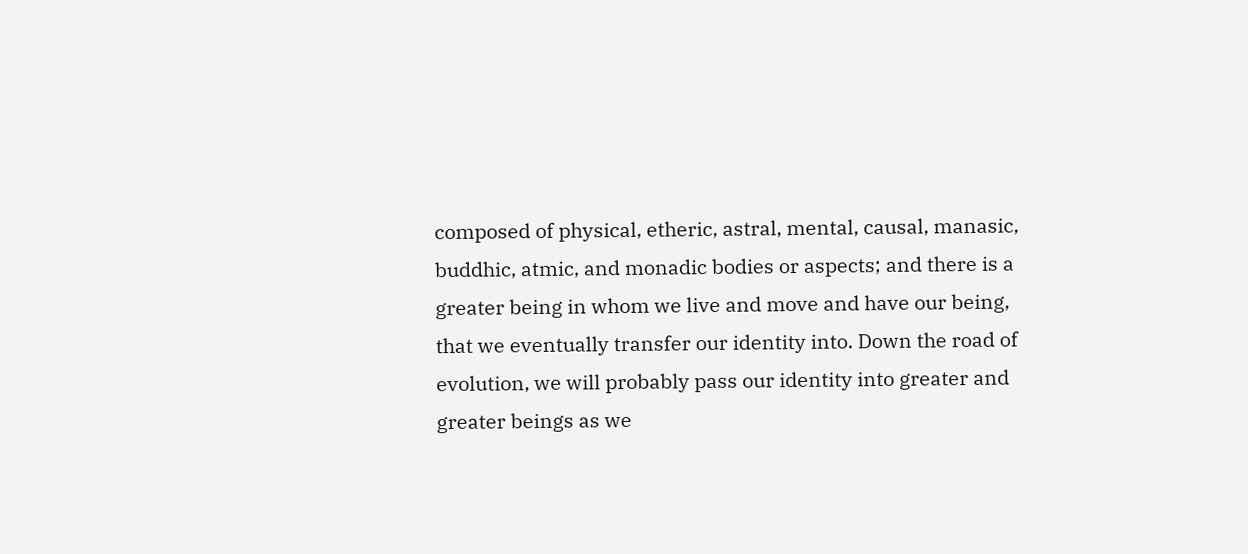composed of physical, etheric, astral, mental, causal, manasic, buddhic, atmic, and monadic bodies or aspects; and there is a greater being in whom we live and move and have our being, that we eventually transfer our identity into. Down the road of evolution, we will probably pass our identity into greater and greater beings as we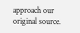approach our original source.